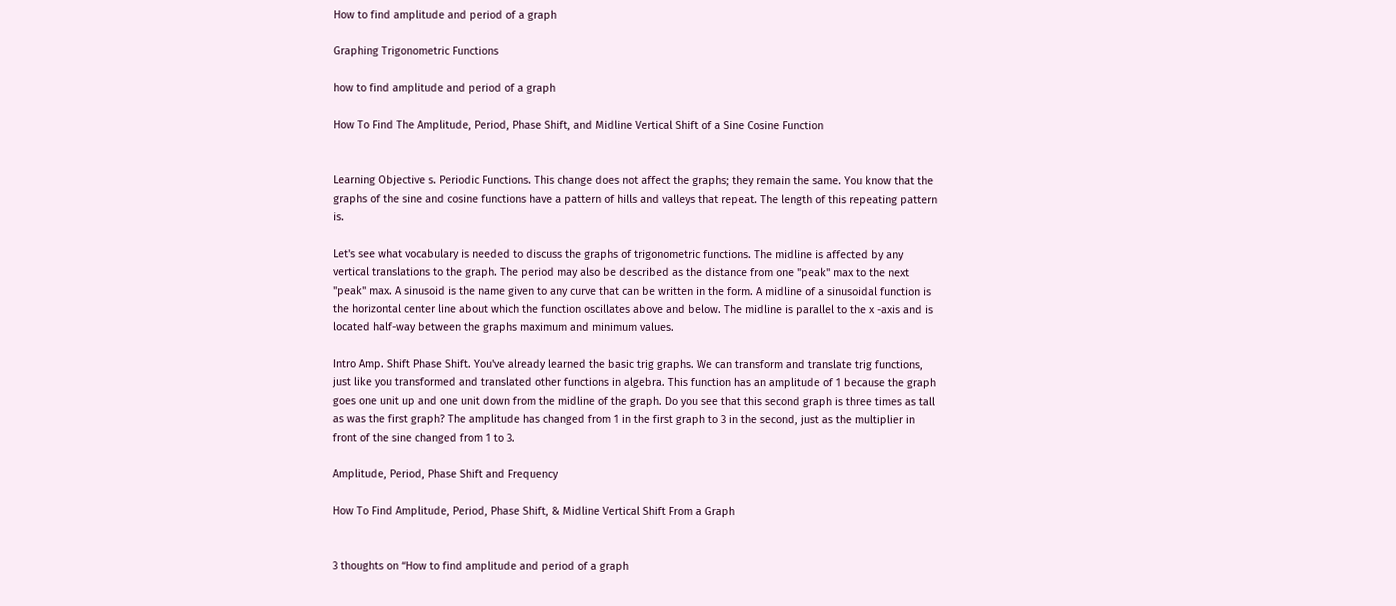How to find amplitude and period of a graph

Graphing Trigonometric Functions

how to find amplitude and period of a graph

How To Find The Amplitude, Period, Phase Shift, and Midline Vertical Shift of a Sine Cosine Function


Learning Objective s. Periodic Functions. This change does not affect the graphs; they remain the same. You know that the graphs of the sine and cosine functions have a pattern of hills and valleys that repeat. The length of this repeating pattern is.

Let's see what vocabulary is needed to discuss the graphs of trigonometric functions. The midline is affected by any vertical translations to the graph. The period may also be described as the distance from one "peak" max to the next "peak" max. A sinusoid is the name given to any curve that can be written in the form. A midline of a sinusoidal function is the horizontal center line about which the function oscillates above and below. The midline is parallel to the x -axis and is located half-way between the graphs maximum and minimum values.

Intro Amp. Shift Phase Shift. You've already learned the basic trig graphs. We can transform and translate trig functions, just like you transformed and translated other functions in algebra. This function has an amplitude of 1 because the graph goes one unit up and one unit down from the midline of the graph. Do you see that this second graph is three times as tall as was the first graph? The amplitude has changed from 1 in the first graph to 3 in the second, just as the multiplier in front of the sine changed from 1 to 3.

Amplitude, Period, Phase Shift and Frequency

How To Find Amplitude, Period, Phase Shift, & Midline Vertical Shift From a Graph


3 thoughts on “How to find amplitude and period of a graph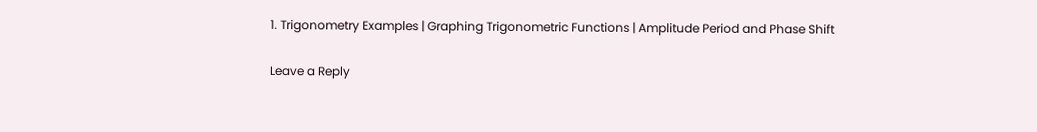1. Trigonometry Examples | Graphing Trigonometric Functions | Amplitude Period and Phase Shift

Leave a Reply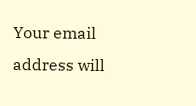Your email address will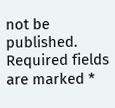not be published. Required fields are marked *